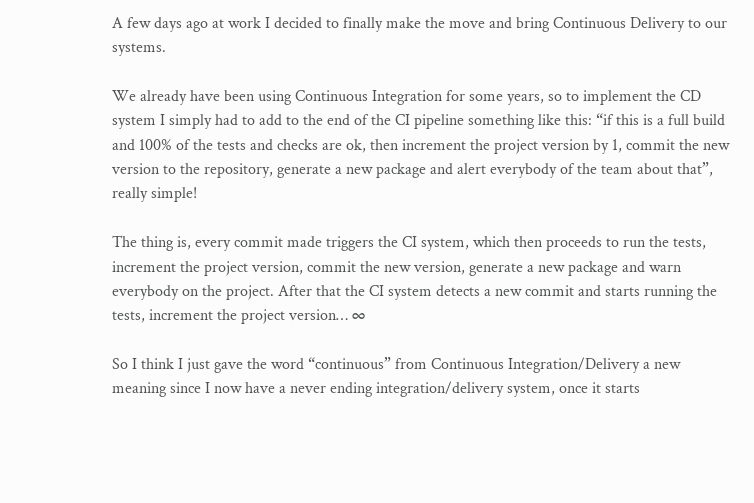A few days ago at work I decided to finally make the move and bring Continuous Delivery to our systems.

We already have been using Continuous Integration for some years, so to implement the CD system I simply had to add to the end of the CI pipeline something like this: “if this is a full build and 100% of the tests and checks are ok, then increment the project version by 1, commit the new version to the repository, generate a new package and alert everybody of the team about that”, really simple!

The thing is, every commit made triggers the CI system, which then proceeds to run the tests, increment the project version, commit the new version, generate a new package and warn everybody on the project. After that the CI system detects a new commit and starts running the tests, increment the project version… ∞

So I think I just gave the word “continuous” from Continuous Integration/Delivery a new meaning since I now have a never ending integration/delivery system, once it starts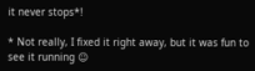it never stops*!

* Not really, I fixed it right away, but it was fun to see it running ☺